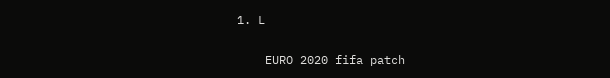1. L

    EURO 2020 fifa patch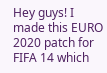Hey guys! I made this EURO 2020 patch for FIFA 14 which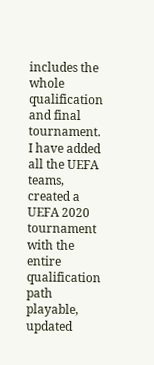includes the whole qualification and final tournament. I have added all the UEFA teams, created a UEFA 2020 tournament with the entire qualification path playable, updated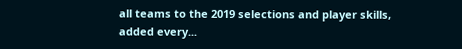all teams to the 2019 selections and player skills, added every...